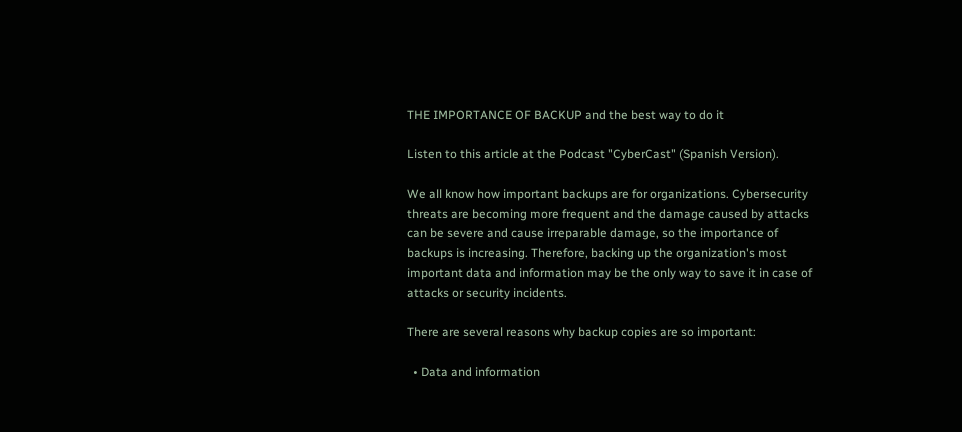THE IMPORTANCE OF BACKUP and the best way to do it

Listen to this article at the Podcast "CyberCast" (Spanish Version).

We all know how important backups are for organizations. Cybersecurity threats are becoming more frequent and the damage caused by attacks can be severe and cause irreparable damage, so the importance of backups is increasing. Therefore, backing up the organization's most important data and information may be the only way to save it in case of attacks or security incidents.

There are several reasons why backup copies are so important:

  • Data and information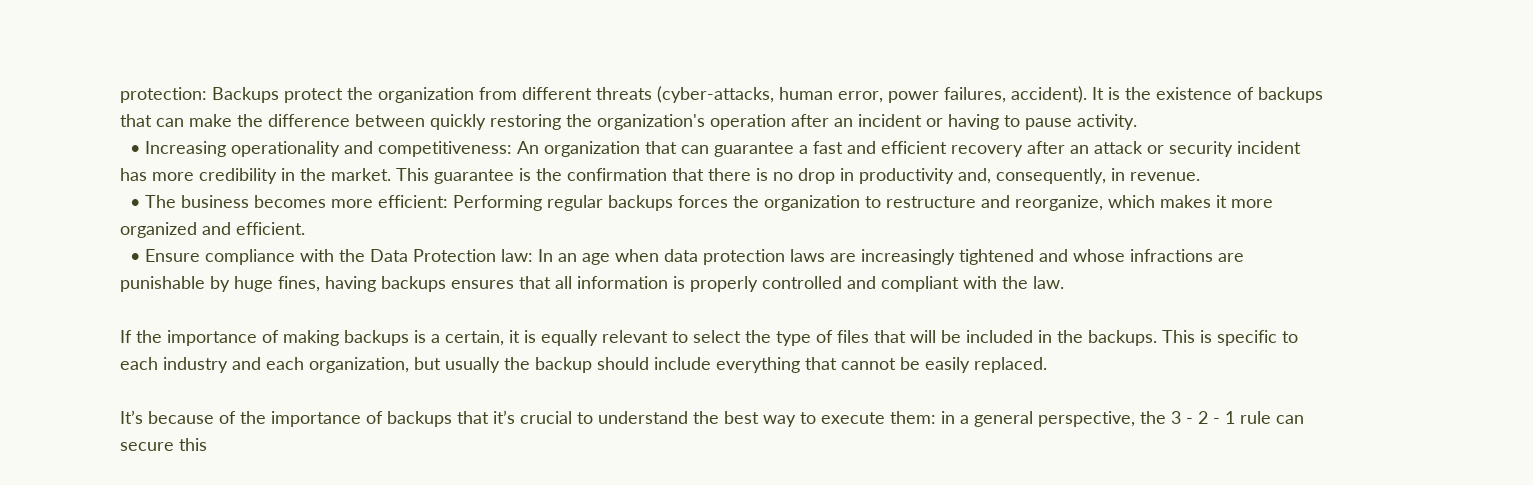protection: Backups protect the organization from different threats (cyber-attacks, human error, power failures, accident). It is the existence of backups that can make the difference between quickly restoring the organization's operation after an incident or having to pause activity.
  • Increasing operationality and competitiveness: An organization that can guarantee a fast and efficient recovery after an attack or security incident has more credibility in the market. This guarantee is the confirmation that there is no drop in productivity and, consequently, in revenue.
  • The business becomes more efficient: Performing regular backups forces the organization to restructure and reorganize, which makes it more organized and efficient.
  • Ensure compliance with the Data Protection law: In an age when data protection laws are increasingly tightened and whose infractions are punishable by huge fines, having backups ensures that all information is properly controlled and compliant with the law.

If the importance of making backups is a certain, it is equally relevant to select the type of files that will be included in the backups. This is specific to each industry and each organization, but usually the backup should include everything that cannot be easily replaced.

It’s because of the importance of backups that it’s crucial to understand the best way to execute them: in a general perspective, the 3 - 2 - 1 rule can secure this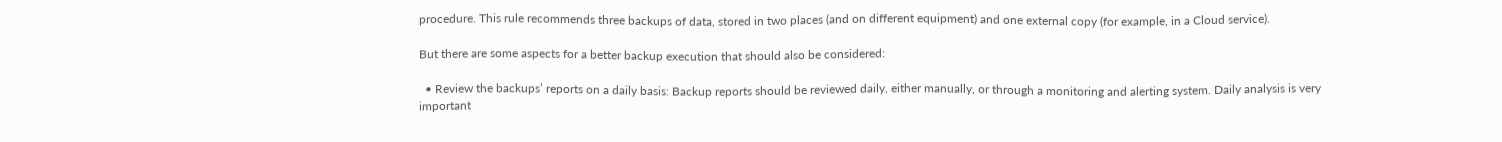procedure. This rule recommends three backups of data, stored in two places (and on different equipment) and one external copy (for example, in a Cloud service).

But there are some aspects for a better backup execution that should also be considered:

  • Review the backups’ reports on a daily basis: Backup reports should be reviewed daily, either manually, or through a monitoring and alerting system. Daily analysis is very important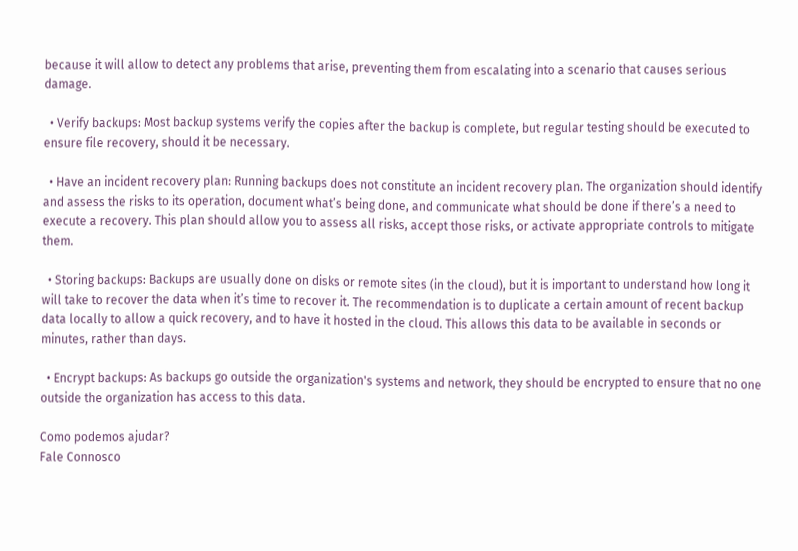because it will allow to detect any problems that arise, preventing them from escalating into a scenario that causes serious damage.

  • Verify backups: Most backup systems verify the copies after the backup is complete, but regular testing should be executed to ensure file recovery, should it be necessary.

  • Have an incident recovery plan: Running backups does not constitute an incident recovery plan. The organization should identify and assess the risks to its operation, document what’s being done, and communicate what should be done if there’s a need to execute a recovery. This plan should allow you to assess all risks, accept those risks, or activate appropriate controls to mitigate them.

  • Storing backups: Backups are usually done on disks or remote sites (in the cloud), but it is important to understand how long it will take to recover the data when it’s time to recover it. The recommendation is to duplicate a certain amount of recent backup data locally to allow a quick recovery, and to have it hosted in the cloud. This allows this data to be available in seconds or minutes, rather than days.

  • Encrypt backups: As backups go outside the organization's systems and network, they should be encrypted to ensure that no one outside the organization has access to this data.

Como podemos ajudar?
Fale Connosco